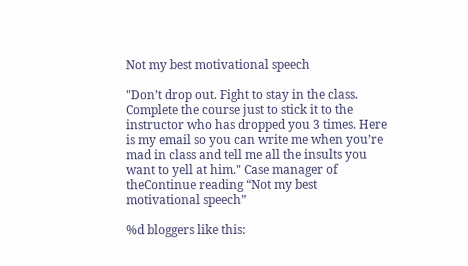Not my best motivational speech

"Don’t drop out. Fight to stay in the class. Complete the course just to stick it to the instructor who has dropped you 3 times. Here is my email so you can write me when you’re mad in class and tell me all the insults you want to yell at him." Case manager of theContinue reading “Not my best motivational speech”

%d bloggers like this: